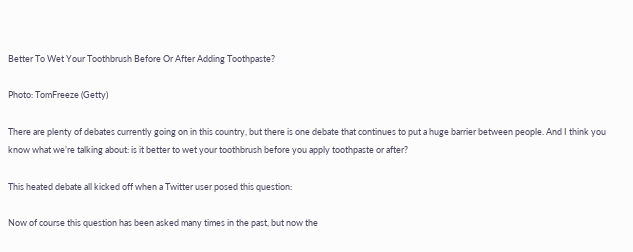Better To Wet Your Toothbrush Before Or After Adding Toothpaste?

Photo: TomFreeze (Getty)

There are plenty of debates currently going on in this country, but there is one debate that continues to put a huge barrier between people. And I think you know what we’re talking about: is it better to wet your toothbrush before you apply toothpaste or after?

This heated debate all kicked off when a Twitter user posed this question:

Now of course this question has been asked many times in the past, but now the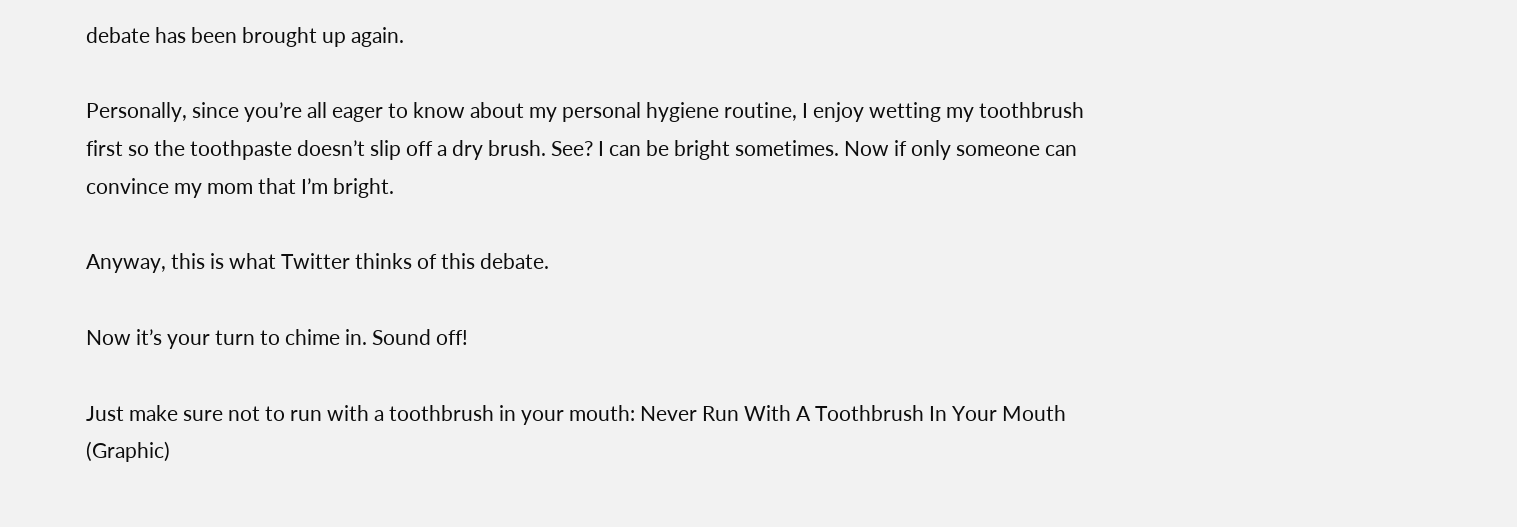debate has been brought up again.

Personally, since you’re all eager to know about my personal hygiene routine, I enjoy wetting my toothbrush first so the toothpaste doesn’t slip off a dry brush. See? I can be bright sometimes. Now if only someone can convince my mom that I’m bright.

Anyway, this is what Twitter thinks of this debate.

Now it’s your turn to chime in. Sound off!

Just make sure not to run with a toothbrush in your mouth: Never Run With A Toothbrush In Your Mouth (Graphic)